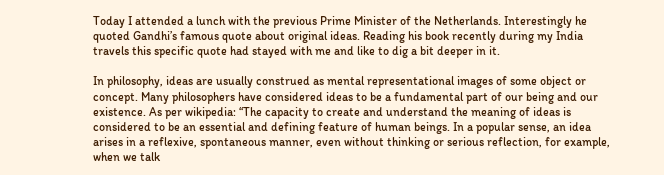Today I attended a lunch with the previous Prime Minister of the Netherlands. Interestingly he quoted Gandhi’s famous quote about original ideas. Reading his book recently during my India travels this specific quote had stayed with me and like to dig a bit deeper in it.

In philosophy, ideas are usually construed as mental representational images of some object or concept. Many philosophers have considered ideas to be a fundamental part of our being and our existence. As per wikipedia: “The capacity to create and understand the meaning of ideas is considered to be an essential and defining feature of human beings. In a popular sense, an idea arises in a reflexive, spontaneous manner, even without thinking or serious reflection, for example, when we talk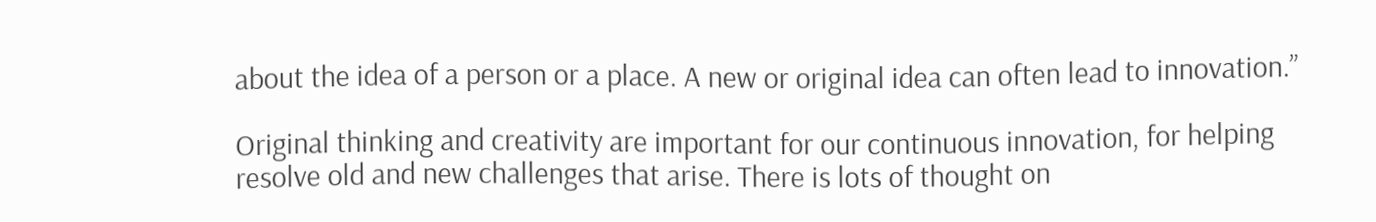about the idea of a person or a place. A new or original idea can often lead to innovation.”

Original thinking and creativity are important for our continuous innovation, for helping resolve old and new challenges that arise. There is lots of thought on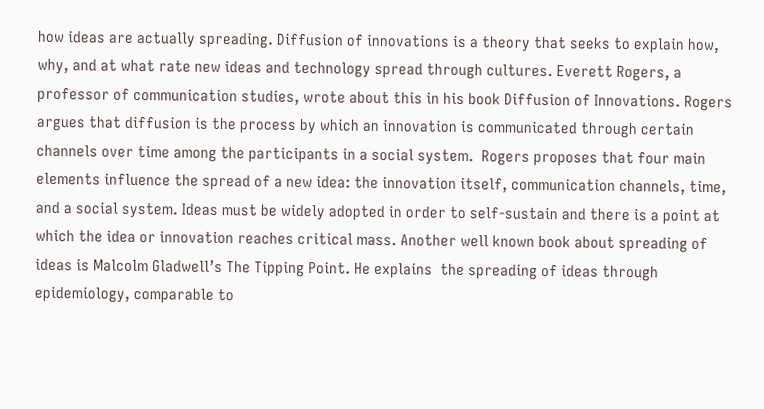how ideas are actually spreading. Diffusion of innovations is a theory that seeks to explain how, why, and at what rate new ideas and technology spread through cultures. Everett Rogers, a professor of communication studies, wrote about this in his book Diffusion of Innovations. Rogers argues that diffusion is the process by which an innovation is communicated through certain channels over time among the participants in a social system.  Rogers proposes that four main elements influence the spread of a new idea: the innovation itself, communication channels, time, and a social system. Ideas must be widely adopted in order to self-sustain and there is a point at which the idea or innovation reaches critical mass. Another well known book about spreading of ideas is Malcolm Gladwell’s The Tipping Point. He explains  the spreading of ideas through epidemiology, comparable to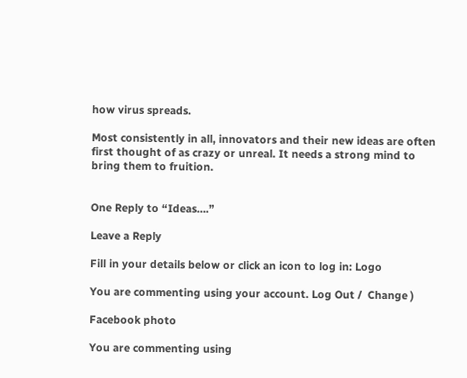how virus spreads.

Most consistently in all, innovators and their new ideas are often first thought of as crazy or unreal. It needs a strong mind to bring them to fruition.


One Reply to “Ideas….”

Leave a Reply

Fill in your details below or click an icon to log in: Logo

You are commenting using your account. Log Out /  Change )

Facebook photo

You are commenting using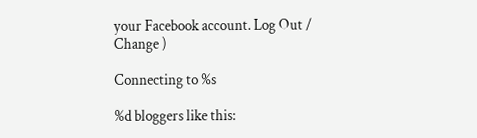your Facebook account. Log Out /  Change )

Connecting to %s

%d bloggers like this: